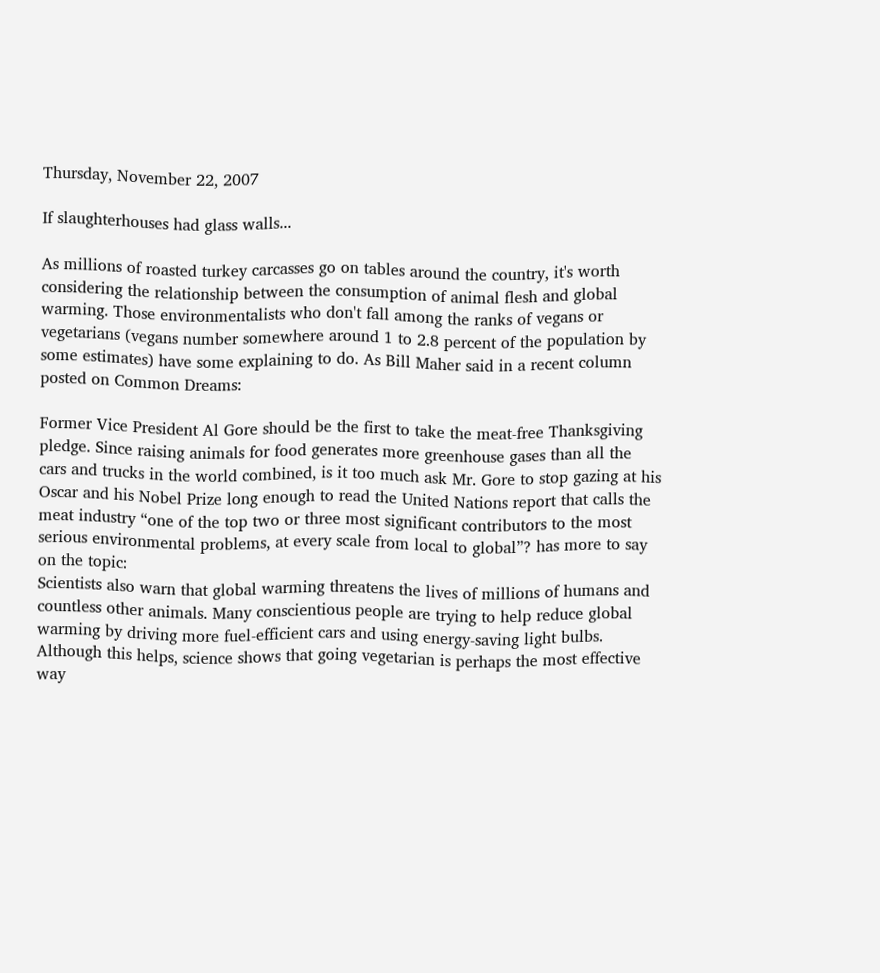Thursday, November 22, 2007

If slaughterhouses had glass walls...

As millions of roasted turkey carcasses go on tables around the country, it's worth considering the relationship between the consumption of animal flesh and global warming. Those environmentalists who don't fall among the ranks of vegans or vegetarians (vegans number somewhere around 1 to 2.8 percent of the population by some estimates) have some explaining to do. As Bill Maher said in a recent column posted on Common Dreams:

Former Vice President Al Gore should be the first to take the meat-free Thanksgiving pledge. Since raising animals for food generates more greenhouse gases than all the cars and trucks in the world combined, is it too much ask Mr. Gore to stop gazing at his Oscar and his Nobel Prize long enough to read the United Nations report that calls the meat industry “one of the top two or three most significant contributors to the most serious environmental problems, at every scale from local to global”? has more to say on the topic:
Scientists also warn that global warming threatens the lives of millions of humans and countless other animals. Many conscientious people are trying to help reduce global warming by driving more fuel-efficient cars and using energy-saving light bulbs. Although this helps, science shows that going vegetarian is perhaps the most effective way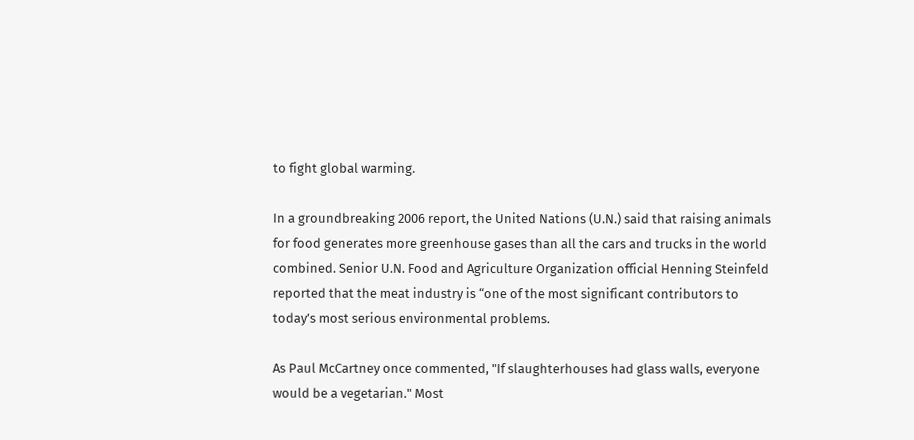to fight global warming.

In a groundbreaking 2006 report, the United Nations (U.N.) said that raising animals for food generates more greenhouse gases than all the cars and trucks in the world combined. Senior U.N. Food and Agriculture Organization official Henning Steinfeld reported that the meat industry is “one of the most significant contributors to today’s most serious environmental problems.

As Paul McCartney once commented, "If slaughterhouses had glass walls, everyone would be a vegetarian." Most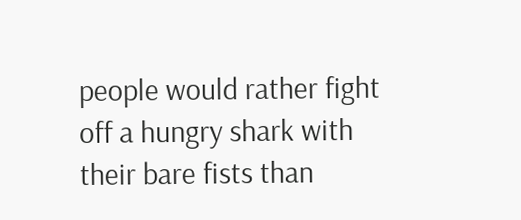people would rather fight off a hungry shark with their bare fists than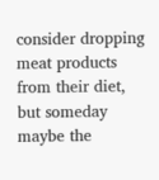consider dropping meat products from their diet, but someday maybe the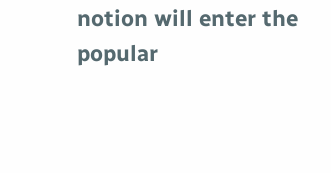notion will enter the popular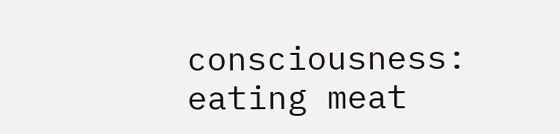consciousness: eating meat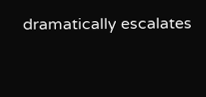dramatically escalates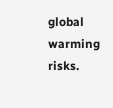global warming risks.